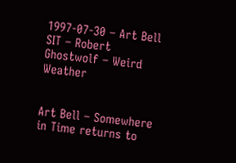1997-07-30 – Art Bell SIT – Robert Ghostwolf – Weird Weather


Art Bell – Somewhere in Time returns to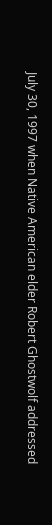July 30, 1997 when Native American elder Robert Ghostwolf addressed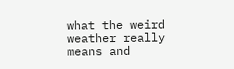what the weird weather really means and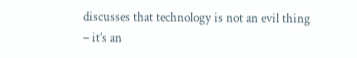discusses that technology is not an evil thing – it’s an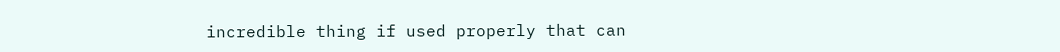incredible thing if used properly that can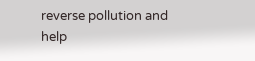reverse pollution and help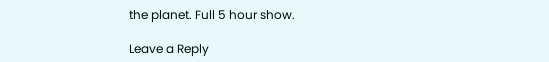the planet. Full 5 hour show.

Leave a Reply